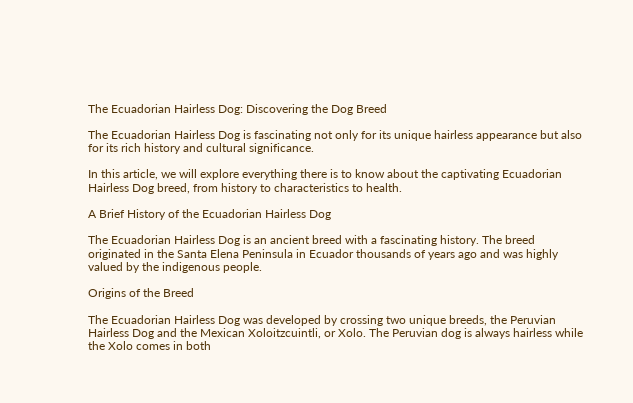The Ecuadorian Hairless Dog: Discovering the Dog Breed

The Ecuadorian Hairless Dog is fascinating not only for its unique hairless appearance but also for its rich history and cultural significance.

In this article, we will explore everything there is to know about the captivating Ecuadorian Hairless Dog breed, from history to characteristics to health.

A Brief History of the Ecuadorian Hairless Dog

The Ecuadorian Hairless Dog is an ancient breed with a fascinating history. The breed originated in the Santa Elena Peninsula in Ecuador thousands of years ago and was highly valued by the indigenous people.

Origins of the Breed

The Ecuadorian Hairless Dog was developed by crossing two unique breeds, the Peruvian Hairless Dog and the Mexican Xoloitzcuintli, or Xolo. The Peruvian dog is always hairless while the Xolo comes in both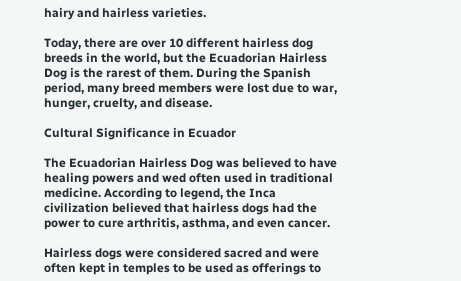hairy and hairless varieties.

Today, there are over 10 different hairless dog breeds in the world, but the Ecuadorian Hairless Dog is the rarest of them. During the Spanish period, many breed members were lost due to war, hunger, cruelty, and disease.

Cultural Significance in Ecuador

The Ecuadorian Hairless Dog was believed to have healing powers and wed often used in traditional medicine. According to legend, the Inca civilization believed that hairless dogs had the power to cure arthritis, asthma, and even cancer.

Hairless dogs were considered sacred and were often kept in temples to be used as offerings to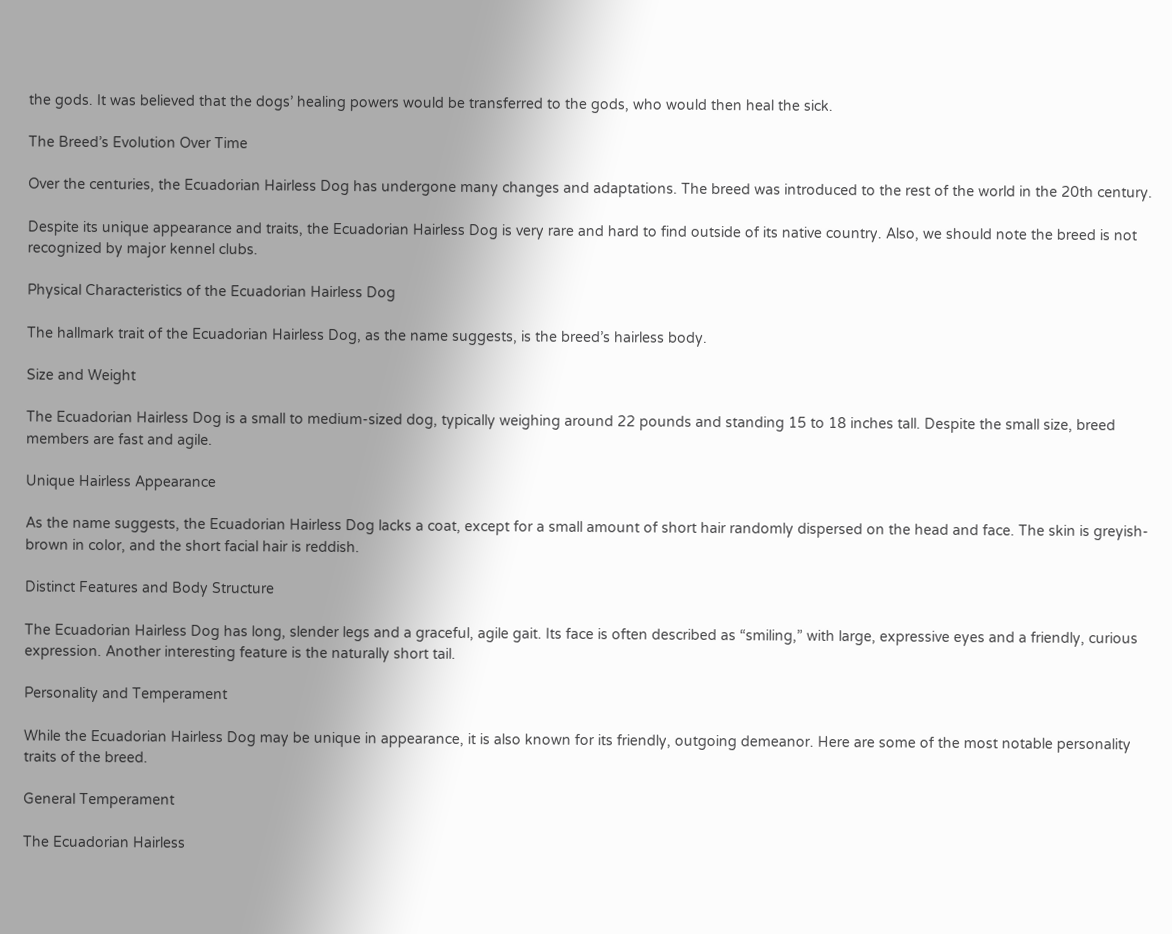the gods. It was believed that the dogs’ healing powers would be transferred to the gods, who would then heal the sick.

The Breed’s Evolution Over Time

Over the centuries, the Ecuadorian Hairless Dog has undergone many changes and adaptations. The breed was introduced to the rest of the world in the 20th century.

Despite its unique appearance and traits, the Ecuadorian Hairless Dog is very rare and hard to find outside of its native country. Also, we should note the breed is not recognized by major kennel clubs.

Physical Characteristics of the Ecuadorian Hairless Dog

The hallmark trait of the Ecuadorian Hairless Dog, as the name suggests, is the breed’s hairless body.

Size and Weight

The Ecuadorian Hairless Dog is a small to medium-sized dog, typically weighing around 22 pounds and standing 15 to 18 inches tall. Despite the small size, breed members are fast and agile.

Unique Hairless Appearance

As the name suggests, the Ecuadorian Hairless Dog lacks a coat, except for a small amount of short hair randomly dispersed on the head and face. The skin is greyish-brown in color, and the short facial hair is reddish.

Distinct Features and Body Structure

The Ecuadorian Hairless Dog has long, slender legs and a graceful, agile gait. Its face is often described as “smiling,” with large, expressive eyes and a friendly, curious expression. Another interesting feature is the naturally short tail.

Personality and Temperament

While the Ecuadorian Hairless Dog may be unique in appearance, it is also known for its friendly, outgoing demeanor. Here are some of the most notable personality traits of the breed.

General Temperament

The Ecuadorian Hairless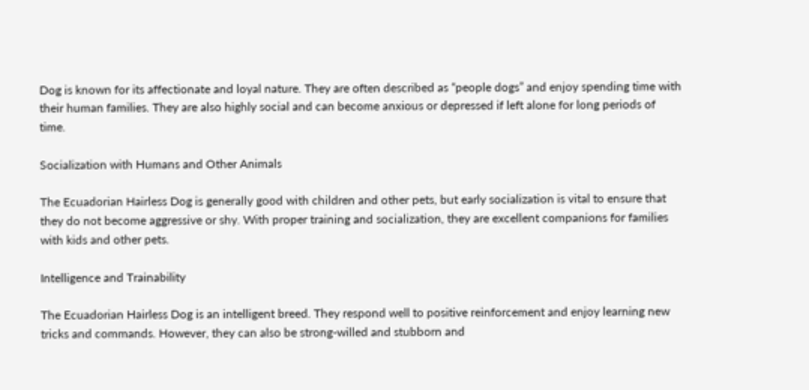Dog is known for its affectionate and loyal nature. They are often described as “people dogs” and enjoy spending time with their human families. They are also highly social and can become anxious or depressed if left alone for long periods of time.

Socialization with Humans and Other Animals

The Ecuadorian Hairless Dog is generally good with children and other pets, but early socialization is vital to ensure that they do not become aggressive or shy. With proper training and socialization, they are excellent companions for families with kids and other pets.

Intelligence and Trainability

The Ecuadorian Hairless Dog is an intelligent breed. They respond well to positive reinforcement and enjoy learning new tricks and commands. However, they can also be strong-willed and stubborn and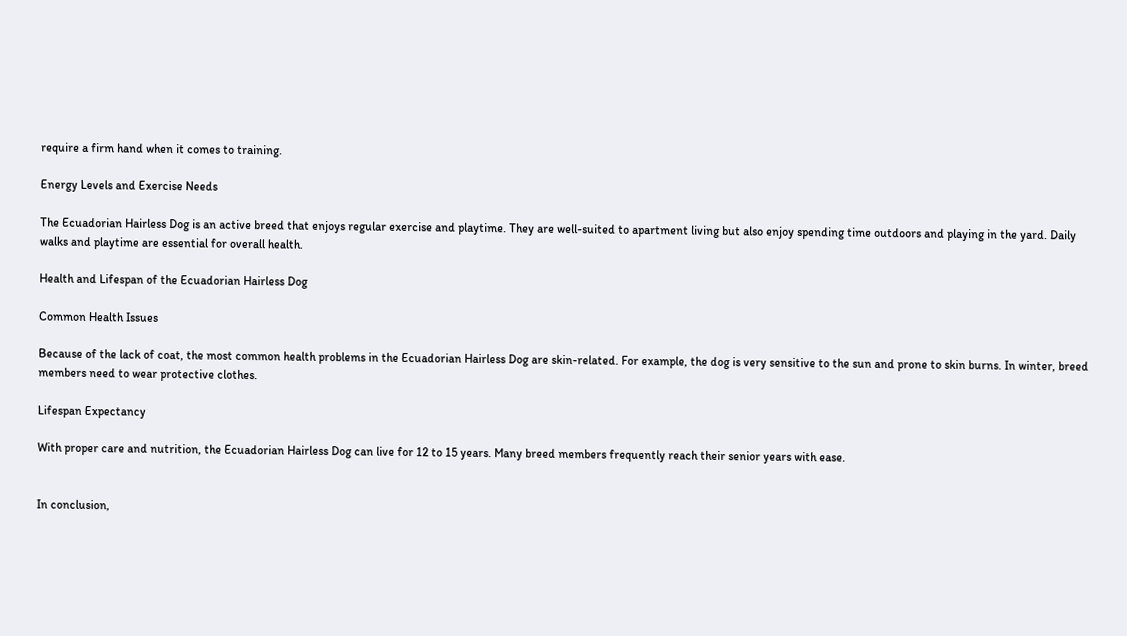require a firm hand when it comes to training.

Energy Levels and Exercise Needs

The Ecuadorian Hairless Dog is an active breed that enjoys regular exercise and playtime. They are well-suited to apartment living but also enjoy spending time outdoors and playing in the yard. Daily walks and playtime are essential for overall health.

Health and Lifespan of the Ecuadorian Hairless Dog

Common Health Issues

Because of the lack of coat, the most common health problems in the Ecuadorian Hairless Dog are skin-related. For example, the dog is very sensitive to the sun and prone to skin burns. In winter, breed members need to wear protective clothes.

Lifespan Expectancy

With proper care and nutrition, the Ecuadorian Hairless Dog can live for 12 to 15 years. Many breed members frequently reach their senior years with ease.


In conclusion,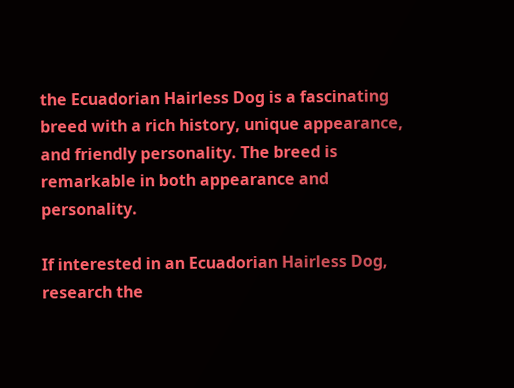the Ecuadorian Hairless Dog is a fascinating breed with a rich history, unique appearance, and friendly personality. The breed is remarkable in both appearance and personality.

If interested in an Ecuadorian Hairless Dog, research the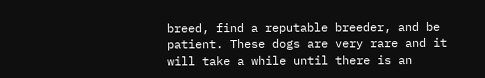breed, find a reputable breeder, and be patient. These dogs are very rare and it will take a while until there is an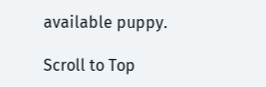available puppy.

Scroll to Top